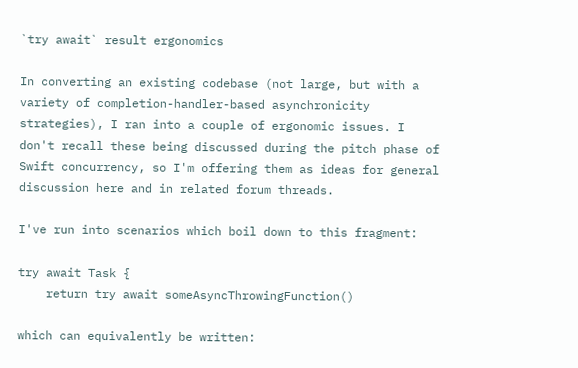`try await` result ergonomics

In converting an existing codebase (not large, but with a variety of completion-handler-based asynchronicity strategies), I ran into a couple of ergonomic issues. I don't recall these being discussed during the pitch phase of Swift concurrency, so I'm offering them as ideas for general discussion here and in related forum threads.

I've run into scenarios which boil down to this fragment:

try await Task {
    return try await someAsyncThrowingFunction()

which can equivalently be written: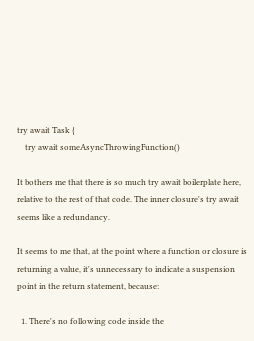try await Task {
    try await someAsyncThrowingFunction()

It bothers me that there is so much try await boilerplate here, relative to the rest of that code. The inner closure's try await seems like a redundancy.

It seems to me that, at the point where a function or closure is returning a value, it's unnecessary to indicate a suspension point in the return statement, because:

  1. There's no following code inside the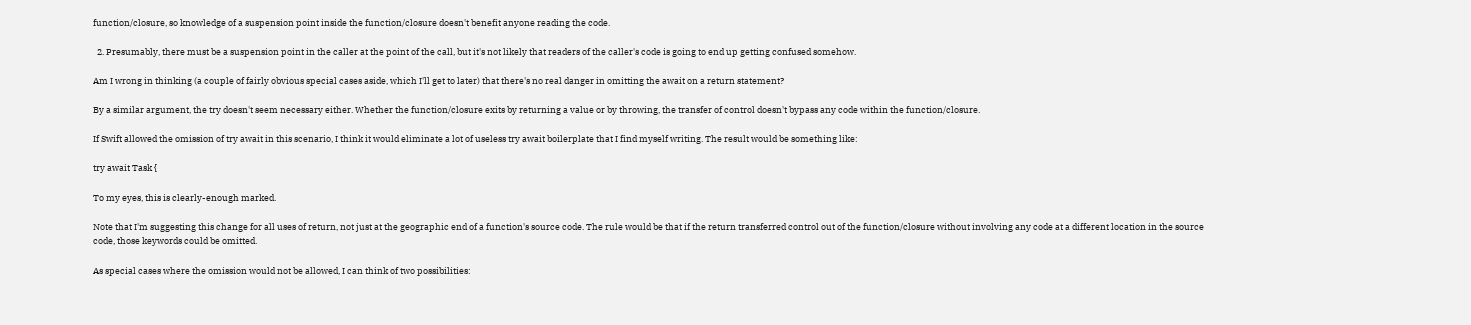function/closure, so knowledge of a suspension point inside the function/closure doesn't benefit anyone reading the code.

  2. Presumably, there must be a suspension point in the caller at the point of the call, but it's not likely that readers of the caller's code is going to end up getting confused somehow.

Am I wrong in thinking (a couple of fairly obvious special cases aside, which I'll get to later) that there's no real danger in omitting the await on a return statement?

By a similar argument, the try doesn't seem necessary either. Whether the function/closure exits by returning a value or by throwing, the transfer of control doesn't bypass any code within the function/closure.

If Swift allowed the omission of try await in this scenario, I think it would eliminate a lot of useless try await boilerplate that I find myself writing. The result would be something like:

try await Task {

To my eyes, this is clearly-enough marked.

Note that I'm suggesting this change for all uses of return, not just at the geographic end of a function's source code. The rule would be that if the return transferred control out of the function/closure without involving any code at a different location in the source code, those keywords could be omitted.

As special cases where the omission would not be allowed, I can think of two possibilities: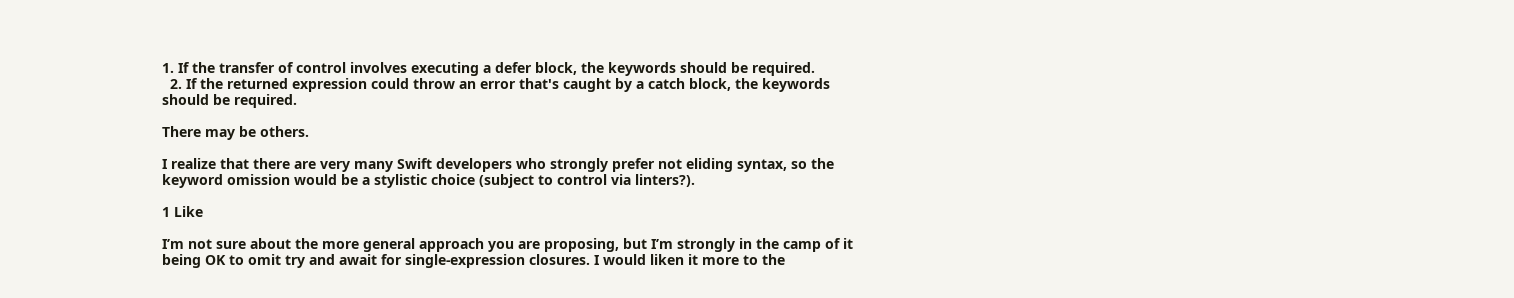1. If the transfer of control involves executing a defer block, the keywords should be required.
  2. If the returned expression could throw an error that's caught by a catch block, the keywords should be required.

There may be others.

I realize that there are very many Swift developers who strongly prefer not eliding syntax, so the keyword omission would be a stylistic choice (subject to control via linters?).

1 Like

I’m not sure about the more general approach you are proposing, but I’m strongly in the camp of it being OK to omit try and await for single-expression closures. I would liken it more to the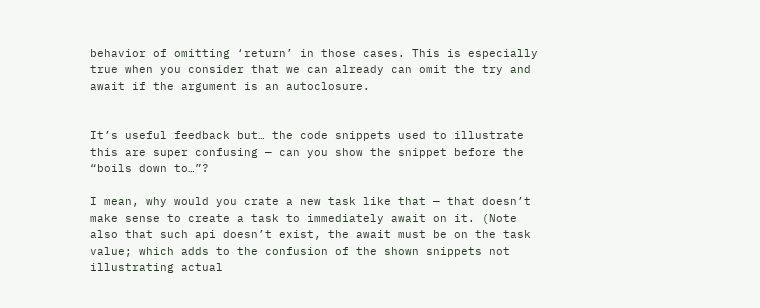behavior of omitting ‘return’ in those cases. This is especially true when you consider that we can already can omit the try and await if the argument is an autoclosure.


It’s useful feedback but… the code snippets used to illustrate this are super confusing — can you show the snippet before the “boils down to…”?

I mean, why would you crate a new task like that — that doesn’t make sense to create a task to immediately await on it. (Note also that such api doesn’t exist, the await must be on the task value; which adds to the confusion of the shown snippets not illustrating actual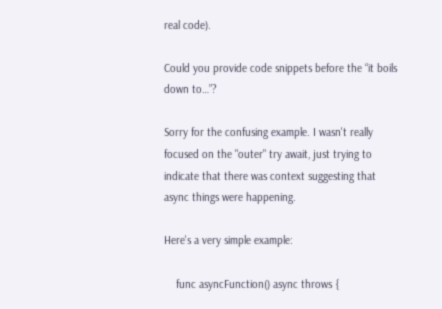real code).

Could you provide code snippets before the “it boils down to…”?

Sorry for the confusing example. I wasn't really focused on the "outer" try await, just trying to indicate that there was context suggesting that async things were happening.

Here's a very simple example:

    func asyncFunction() async throws {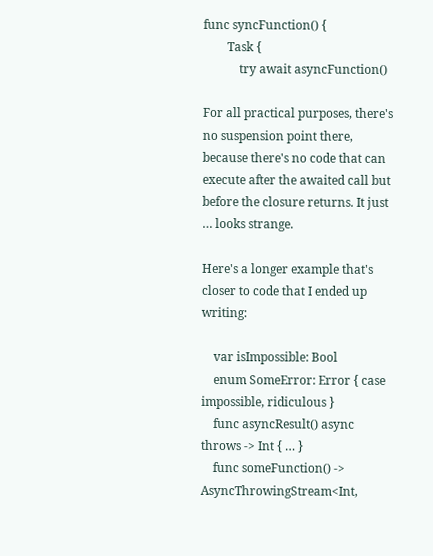func syncFunction() {
        Task {
            try await asyncFunction()

For all practical purposes, there's no suspension point there, because there's no code that can execute after the awaited call but before the closure returns. It just … looks strange.

Here's a longer example that's closer to code that I ended up writing:

    var isImpossible: Bool
    enum SomeError: Error { case impossible, ridiculous }
    func asyncResult() async throws -> Int { … }
    func someFunction() -> AsyncThrowingStream<Int,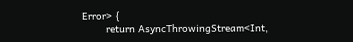Error> {
        return AsyncThrowingStream<Int,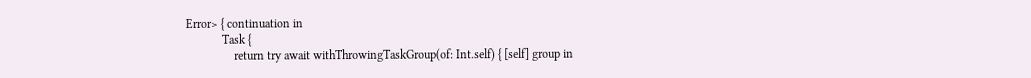Error> { continuation in
            Task {
                return try await withThrowingTaskGroup(of: Int.self) { [self] group in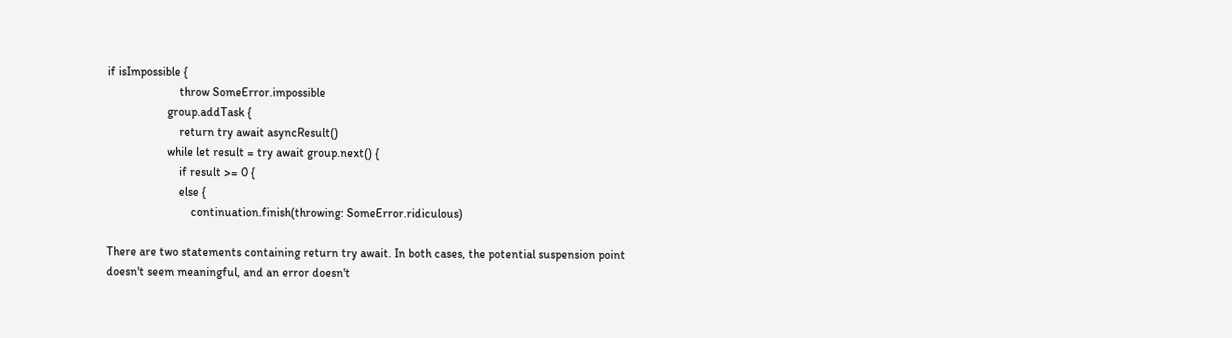if isImpossible {
                        throw SomeError.impossible
                    group.addTask {
                        return try await asyncResult()
                    while let result = try await group.next() {
                        if result >= 0 {
                        else {
                            continuation.finish(throwing: SomeError.ridiculous)

There are two statements containing return try await. In both cases, the potential suspension point doesn't seem meaningful, and an error doesn't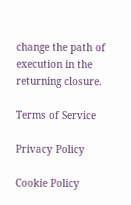change the path of execution in the returning closure.

Terms of Service

Privacy Policy

Cookie Policy